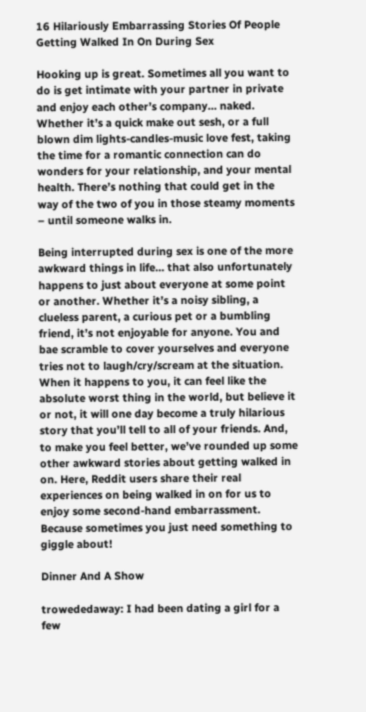16 Hilariously Embarrassing Stories Of People Getting Walked In On During Sex

Hooking up is great. Sometimes all you want to do is get intimate with your partner in private and enjoy each other’s company… naked. Whether it’s a quick make out sesh, or a full blown dim lights-candles-music love fest, taking the time for a romantic connection can do wonders for your relationship, and your mental health. There’s nothing that could get in the way of the two of you in those steamy moments – until someone walks in.

Being interrupted during sex is one of the more awkward things in life… that also unfortunately happens to just about everyone at some point or another. Whether it’s a noisy sibling, a clueless parent, a curious pet or a bumbling friend, it’s not enjoyable for anyone. You and bae scramble to cover yourselves and everyone tries not to laugh/cry/scream at the situation. When it happens to you, it can feel like the absolute worst thing in the world, but believe it or not, it will one day become a truly hilarious story that you’ll tell to all of your friends. And, to make you feel better, we’ve rounded up some other awkward stories about getting walked in on. Here, Reddit users share their real experiences on being walked in on for us to enjoy some second-hand embarrassment. Because sometimes you just need something to giggle about!

Dinner And A Show

trowededaway: I had been dating a girl for a few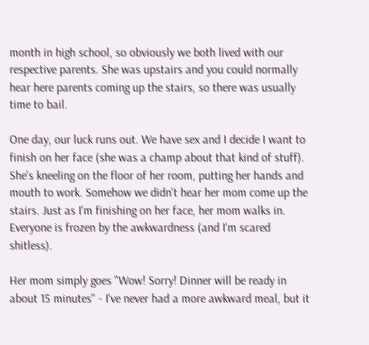month in high school, so obviously we both lived with our respective parents. She was upstairs and you could normally hear here parents coming up the stairs, so there was usually time to bail.

One day, our luck runs out. We have sex and I decide I want to finish on her face (she was a champ about that kind of stuff). She's kneeling on the floor of her room, putting her hands and mouth to work. Somehow we didn't hear her mom come up the stairs. Just as I'm finishing on her face, her mom walks in. Everyone is frozen by the awkwardness (and I'm scared shitless).

Her mom simply goes "Wow! Sorry! Dinner will be ready in about 15 minutes" - I've never had a more awkward meal, but it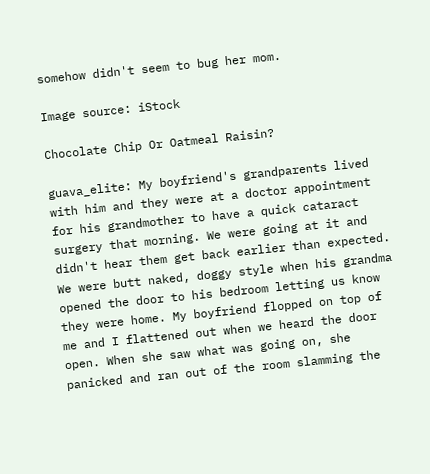somehow didn't seem to bug her mom.

Image source: iStock

Chocolate Chip Or Oatmeal Raisin?

guava_elite: My boyfriend's grandparents lived with him and they were at a doctor appointment for his grandmother to have a quick cataract surgery that morning. We were going at it and didn't hear them get back earlier than expected. We were butt naked, doggy style when his grandma opened the door to his bedroom letting us know they were home. My boyfriend flopped on top of me and I flattened out when we heard the door open. When she saw what was going on, she panicked and ran out of the room slamming the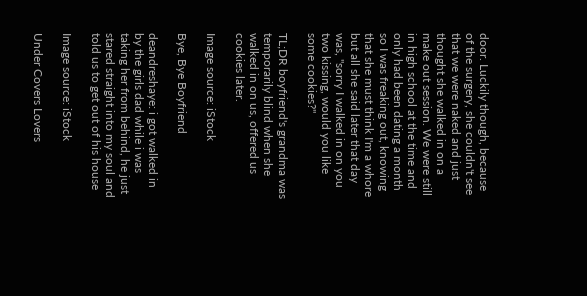door. Luckily though, because of the surgery, she couldn't see that we were naked and just thought she walked in on a make out session. We were still in high school at the time and only had been dating a month so I was freaking out, knowing that she must think I'm a whore but all she said later that day was, "sorry I walked in on you two kissing, would you like some cookies?"

TL;DR boyfriend's grandma was temporarily blind when she walked in on us, offered us cookies later.

Image source: iStock

Bye, Bye Boyfriend

deandreshaye: i got walked in by the girls dad while i was taking her from behind, he just stared straight into my soul and told us to get out of his house

Image source: iStock

Under Covers Lovers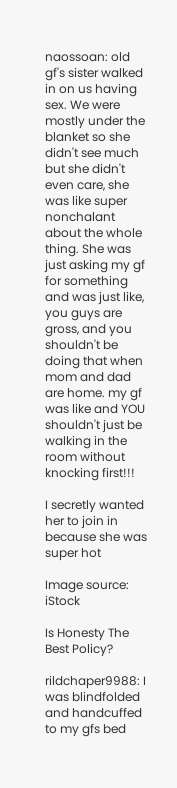naossoan: old gf's sister walked in on us having sex. We were mostly under the blanket so she didn't see much but she didn't even care, she was like super nonchalant about the whole thing. She was just asking my gf for something and was just like, you guys are gross, and you shouldn't be doing that when mom and dad are home. my gf was like and YOU shouldn't just be walking in the room without knocking first!!!

I secretly wanted her to join in because she was super hot

Image source: iStock

Is Honesty The Best Policy?

rildchaper9988: I was blindfolded and handcuffed to my gfs bed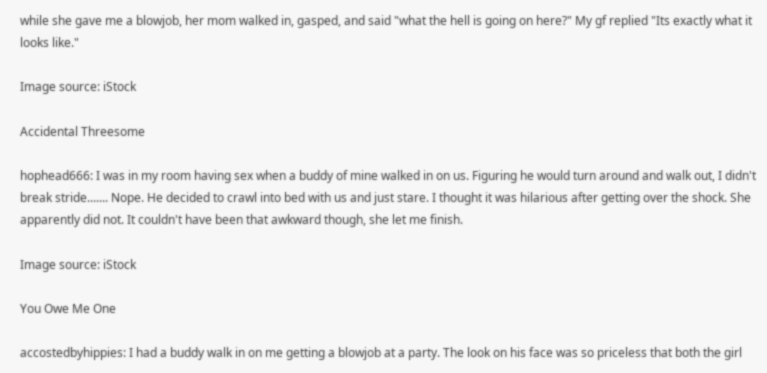while she gave me a blowjob, her mom walked in, gasped, and said "what the hell is going on here?" My gf replied "Its exactly what it looks like."

Image source: iStock

Accidental Threesome

hophead666: I was in my room having sex when a buddy of mine walked in on us. Figuring he would turn around and walk out, I didn't break stride....... Nope. He decided to crawl into bed with us and just stare. I thought it was hilarious after getting over the shock. She apparently did not. It couldn't have been that awkward though, she let me finish.

Image source: iStock

You Owe Me One

accostedbyhippies: I had a buddy walk in on me getting a blowjob at a party. The look on his face was so priceless that both the girl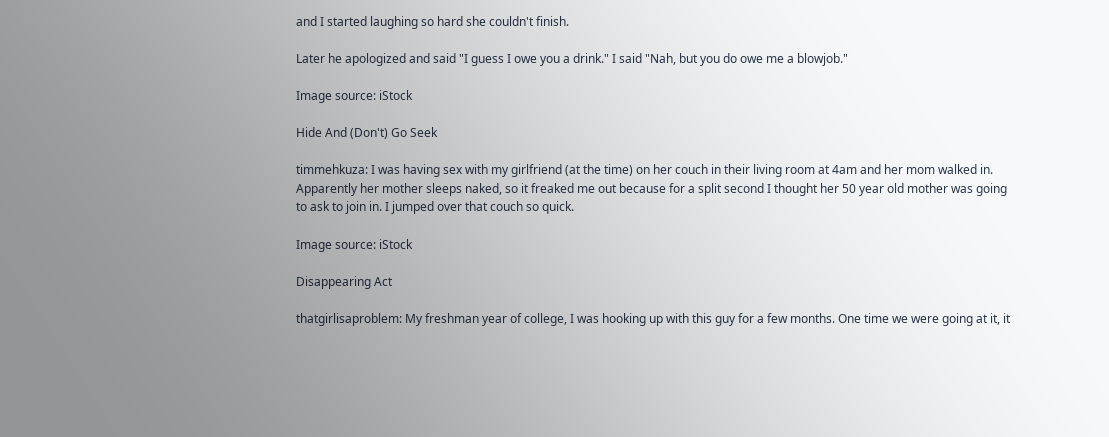and I started laughing so hard she couldn't finish.

Later he apologized and said "I guess I owe you a drink." I said "Nah, but you do owe me a blowjob."

Image source: iStock

Hide And (Don't) Go Seek

timmehkuza: I was having sex with my girlfriend (at the time) on her couch in their living room at 4am and her mom walked in. Apparently her mother sleeps naked, so it freaked me out because for a split second I thought her 50 year old mother was going to ask to join in. I jumped over that couch so quick.

Image source: iStock

Disappearing Act

thatgirlisaproblem: My freshman year of college, I was hooking up with this guy for a few months. One time we were going at it, it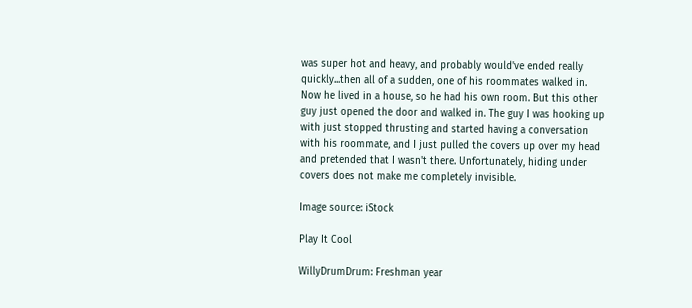was super hot and heavy, and probably would've ended really quickly...then all of a sudden, one of his roommates walked in. Now he lived in a house, so he had his own room. But this other guy just opened the door and walked in. The guy I was hooking up with just stopped thrusting and started having a conversation with his roommate, and I just pulled the covers up over my head and pretended that I wasn't there. Unfortunately, hiding under covers does not make me completely invisible.

Image source: iStock

Play It Cool

WillyDrumDrum: Freshman year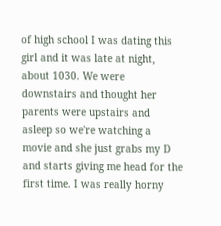of high school I was dating this girl and it was late at night, about 1030. We were downstairs and thought her parents were upstairs and asleep so we're watching a movie and she just grabs my D and starts giving me head for the first time. I was really horny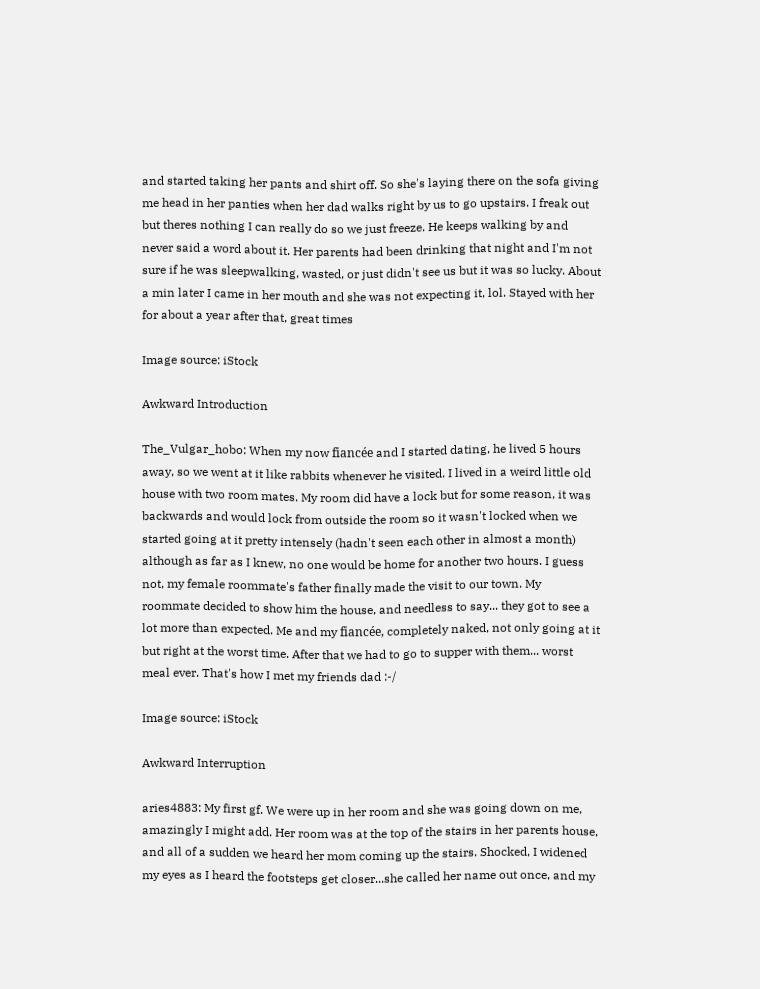and started taking her pants and shirt off. So she's laying there on the sofa giving me head in her panties when her dad walks right by us to go upstairs. I freak out but theres nothing I can really do so we just freeze. He keeps walking by and never said a word about it. Her parents had been drinking that night and I'm not sure if he was sleepwalking, wasted, or just didn't see us but it was so lucky. About a min later I came in her mouth and she was not expecting it, lol. Stayed with her for about a year after that, great times

Image source: iStock

Awkward Introduction

The_Vulgar_hobo: When my now fiancée and I started dating, he lived 5 hours away, so we went at it like rabbits whenever he visited. I lived in a weird little old house with two room mates. My room did have a lock but for some reason, it was backwards and would lock from outside the room so it wasn't locked when we started going at it pretty intensely (hadn't seen each other in almost a month) although as far as I knew, no one would be home for another two hours. I guess not, my female roommate's father finally made the visit to our town. My roommate decided to show him the house, and needless to say... they got to see a lot more than expected. Me and my fiancée, completely naked, not only going at it but right at the worst time. After that we had to go to supper with them... worst meal ever. That's how I met my friends dad :-/

Image source: iStock

Awkward Interruption

aries4883: My first gf. We were up in her room and she was going down on me, amazingly I might add. Her room was at the top of the stairs in her parents house, and all of a sudden we heard her mom coming up the stairs. Shocked, I widened my eyes as I heard the footsteps get closer...she called her name out once, and my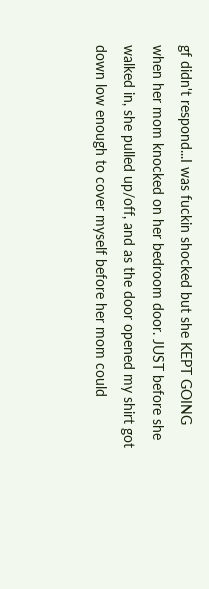gf didn't respond...I was fuckin shocked but she KEPT GOING when her mom knocked on her bedroom door. JUST before she walked in, she pulled up/off, and as the door opened my shirt got down low enough to cover myself before her mom could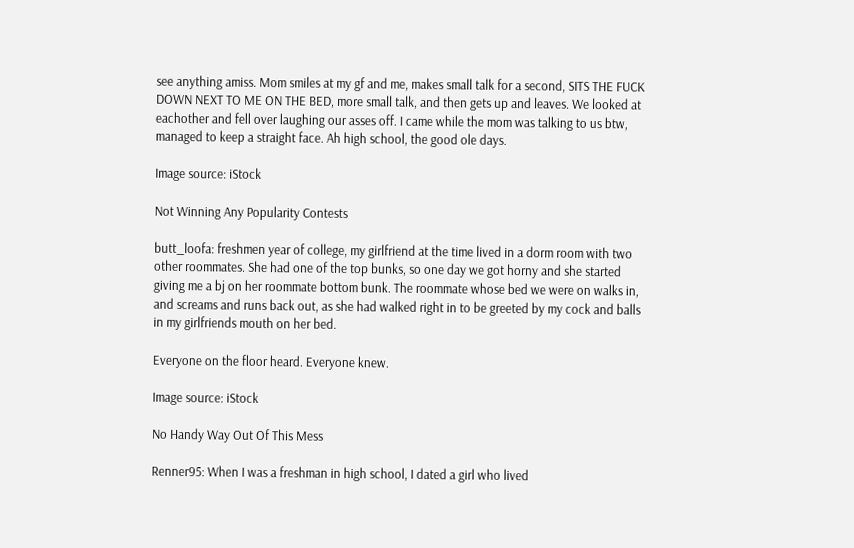see anything amiss. Mom smiles at my gf and me, makes small talk for a second, SITS THE FUCK DOWN NEXT TO ME ON THE BED, more small talk, and then gets up and leaves. We looked at eachother and fell over laughing our asses off. I came while the mom was talking to us btw, managed to keep a straight face. Ah high school, the good ole days.

Image source: iStock

Not Winning Any Popularity Contests

butt_loofa: freshmen year of college, my girlfriend at the time lived in a dorm room with two other roommates. She had one of the top bunks, so one day we got horny and she started giving me a bj on her roommate bottom bunk. The roommate whose bed we were on walks in, and screams and runs back out, as she had walked right in to be greeted by my cock and balls in my girlfriends mouth on her bed.

Everyone on the floor heard. Everyone knew.

Image source: iStock

No Handy Way Out Of This Mess

Renner95: When I was a freshman in high school, I dated a girl who lived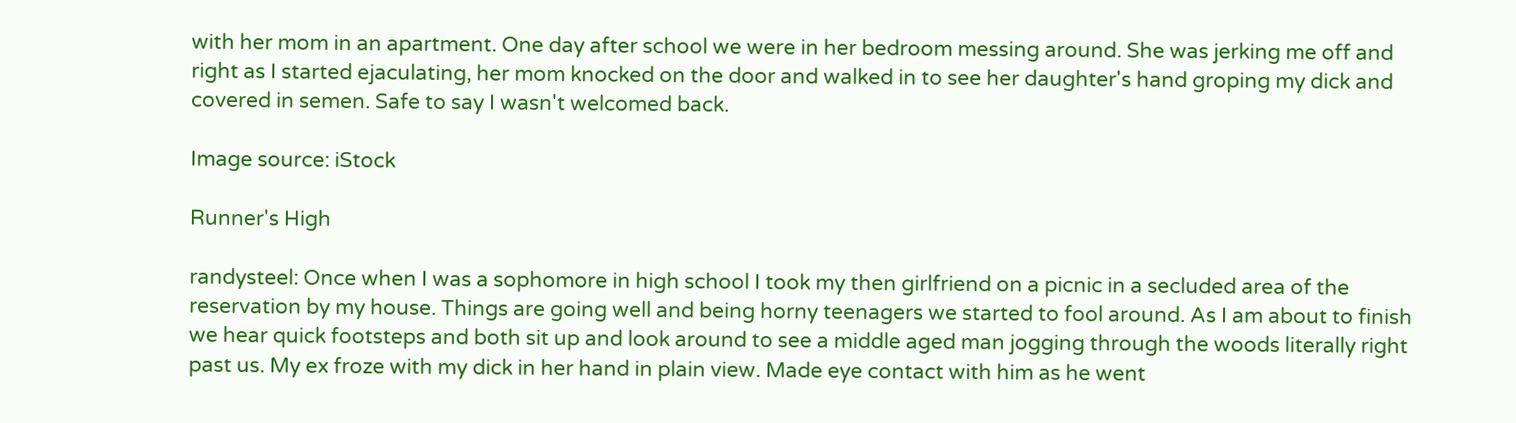with her mom in an apartment. One day after school we were in her bedroom messing around. She was jerking me off and right as I started ejaculating, her mom knocked on the door and walked in to see her daughter's hand groping my dick and covered in semen. Safe to say I wasn't welcomed back.

Image source: iStock

Runner's High

randysteel: Once when I was a sophomore in high school I took my then girlfriend on a picnic in a secluded area of the reservation by my house. Things are going well and being horny teenagers we started to fool around. As I am about to finish we hear quick footsteps and both sit up and look around to see a middle aged man jogging through the woods literally right past us. My ex froze with my dick in her hand in plain view. Made eye contact with him as he went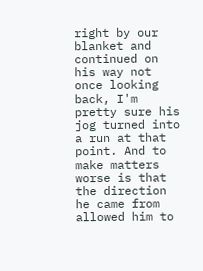right by our blanket and continued on his way not once looking back, I'm pretty sure his jog turned into a run at that point. And to make matters worse is that the direction he came from allowed him to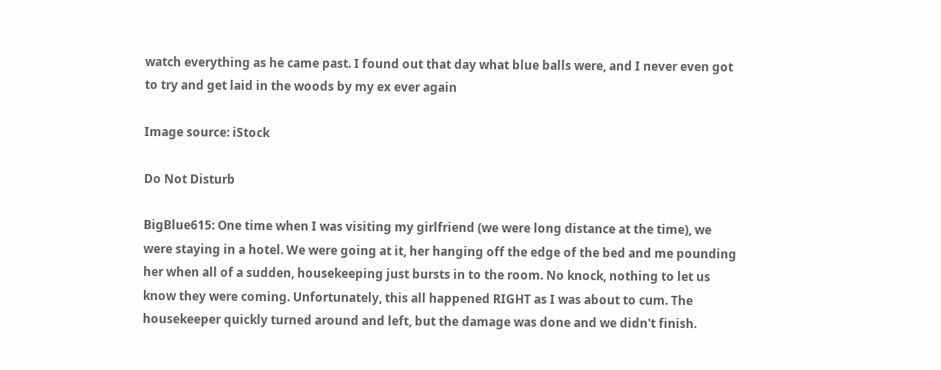watch everything as he came past. I found out that day what blue balls were, and I never even got to try and get laid in the woods by my ex ever again

Image source: iStock

Do Not Disturb

BigBlue615: One time when I was visiting my girlfriend (we were long distance at the time), we were staying in a hotel. We were going at it, her hanging off the edge of the bed and me pounding her when all of a sudden, housekeeping just bursts in to the room. No knock, nothing to let us know they were coming. Unfortunately, this all happened RIGHT as I was about to cum. The housekeeper quickly turned around and left, but the damage was done and we didn't finish.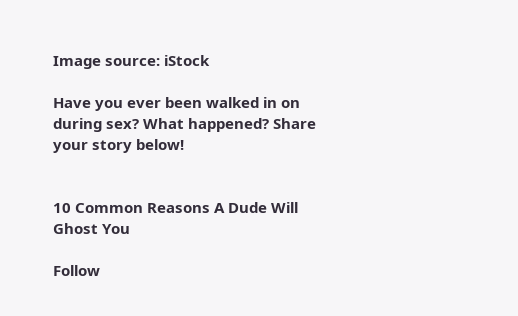Image source: iStock

Have you ever been walked in on during sex? What happened? Share your story below!


10 Common Reasons A Dude Will Ghost You

Follow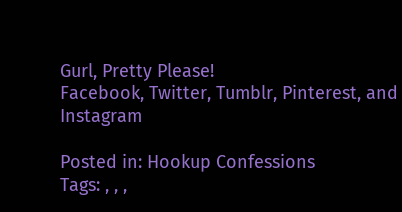Gurl, Pretty Please!
Facebook, Twitter, Tumblr, Pinterest, and Instagram

Posted in: Hookup Confessions
Tags: , , ,